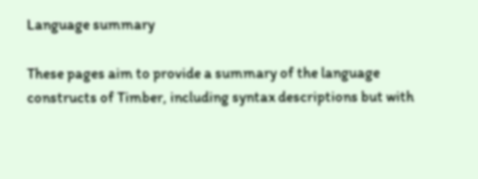Language summary

These pages aim to provide a summary of the language constructs of Timber, including syntax descriptions but with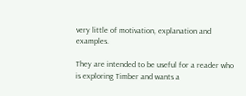very little of motivation, explanation and examples.

They are intended to be useful for a reader who is exploring Timber and wants a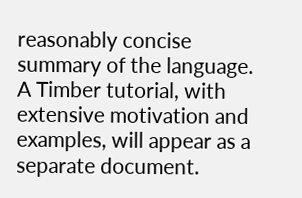reasonably concise summary of the language. A Timber tutorial, with extensive motivation and examples, will appear as a separate document.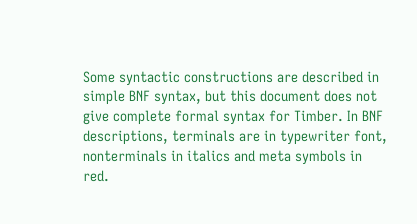Some syntactic constructions are described in simple BNF syntax, but this document does not give complete formal syntax for Timber. In BNF descriptions, terminals are in typewriter font, nonterminals in italics and meta symbols in red.